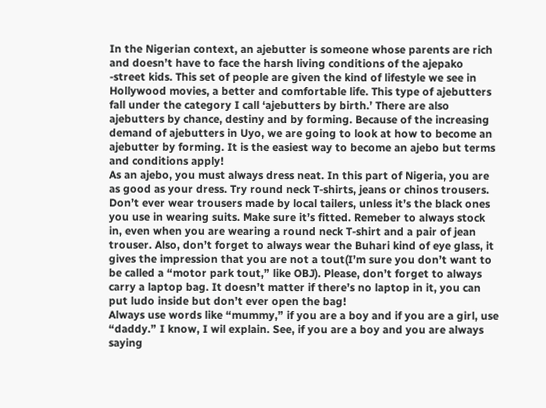In the Nigerian context, an ajebutter is someone whose parents are rich and doesn’t have to face the harsh living conditions of the ajepako -street kids. This set of people are given the kind of lifestyle we see in Hollywood movies, a better and comfortable life. This type of ajebutters fall under the category I call ‘ajebutters by birth.’ There are also ajebutters by chance, destiny and by forming. Because of the increasing demand of ajebutters in Uyo, we are going to look at how to become an ajebutter by forming. It is the easiest way to become an ajebo but terms and conditions apply!
As an ajebo, you must always dress neat. In this part of Nigeria, you are as good as your dress. Try round neck T-shirts, jeans or chinos trousers. Don’t ever wear trousers made by local tailers, unless it’s the black ones you use in wearing suits. Make sure it’s fitted. Remeber to always stock in, even when you are wearing a round neck T-shirt and a pair of jean trouser. Also, don’t forget to always wear the Buhari kind of eye glass, it gives the impression that you are not a tout(I’m sure you don’t want to be called a “motor park tout,” like OBJ). Please, don’t forget to always carry a laptop bag. It doesn’t matter if there’s no laptop in it, you can put ludo inside but don’t ever open the bag!
Always use words like “mummy,” if you are a boy and if you are a girl, use “daddy.” I know, I wil explain. See, if you are a boy and you are always saying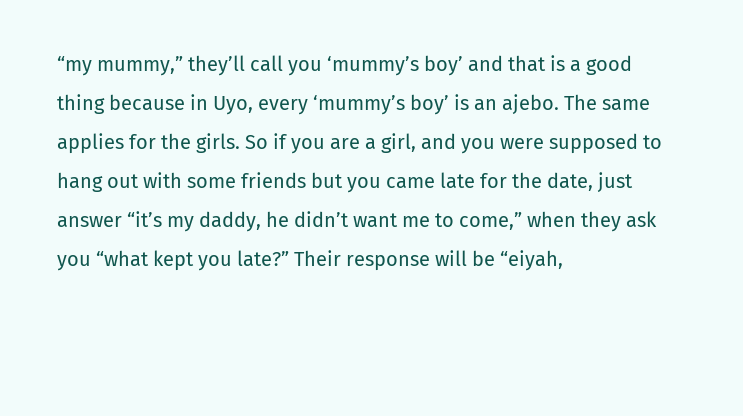“my mummy,” they’ll call you ‘mummy’s boy’ and that is a good thing because in Uyo, every ‘mummy’s boy’ is an ajebo. The same applies for the girls. So if you are a girl, and you were supposed to hang out with some friends but you came late for the date, just answer “it’s my daddy, he didn’t want me to come,” when they ask you “what kept you late?” Their response will be “eiyah,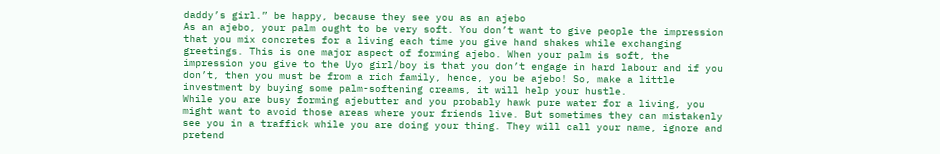daddy’s girl.” be happy, because they see you as an ajebo
As an ajebo, your palm ought to be very soft. You don’t want to give people the impression that you mix concretes for a living each time you give hand shakes while exchanging greetings. This is one major aspect of forming ajebo. When your palm is soft, the impression you give to the Uyo girl/boy is that you don’t engage in hard labour and if you don’t, then you must be from a rich family, hence, you be ajebo! So, make a little investment by buying some palm-softening creams, it will help your hustle.
While you are busy forming ajebutter and you probably hawk pure water for a living, you might want to avoid those areas where your friends live. But sometimes they can mistakenly see you in a traffick while you are doing your thing. They will call your name, ignore and pretend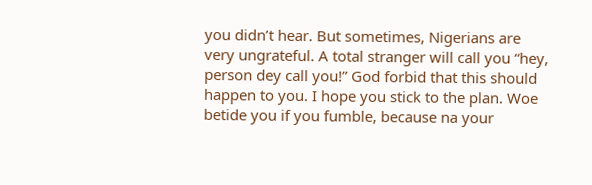you didn’t hear. But sometimes, Nigerians are very ungrateful. A total stranger will call you “hey, person dey call you!” God forbid that this should happen to you. I hope you stick to the plan. Woe betide you if you fumble, because na your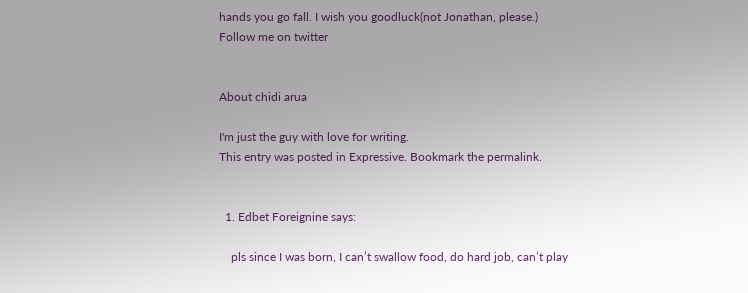hands you go fall. I wish you goodluck(not Jonathan, please.)
Follow me on twitter


About chidi arua

I'm just the guy with love for writing.
This entry was posted in Expressive. Bookmark the permalink.


  1. Edbet Foreignine says:

    pls since I was born, I can’t swallow food, do hard job, can’t play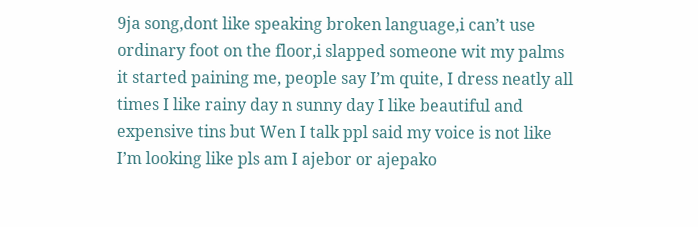9ja song,dont like speaking broken language,i can’t use ordinary foot on the floor,i slapped someone wit my palms it started paining me, people say I’m quite, I dress neatly all times I like rainy day n sunny day I like beautiful and expensive tins but Wen I talk ppl said my voice is not like I’m looking like pls am I ajebor or ajepako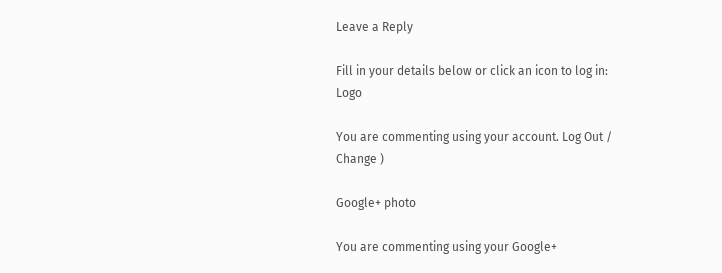Leave a Reply

Fill in your details below or click an icon to log in: Logo

You are commenting using your account. Log Out /  Change )

Google+ photo

You are commenting using your Google+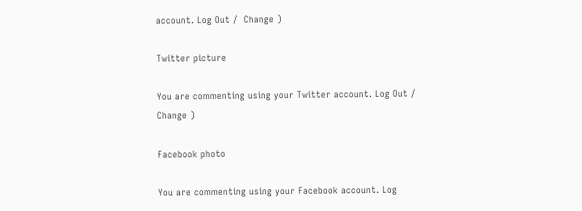account. Log Out /  Change )

Twitter picture

You are commenting using your Twitter account. Log Out /  Change )

Facebook photo

You are commenting using your Facebook account. Log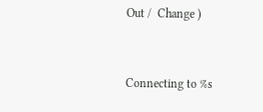Out /  Change )


Connecting to %s